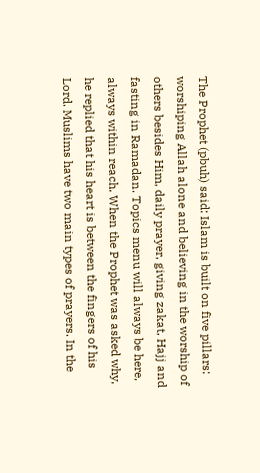The Prophet (pbuh) said: Islam is built on five pillars: worshiping Allah alone and believing in the worship of others besides Him, daily prayer, giving zakat, Hajj and fasting in Ramadan. Topics menu will always be here, always within reach. When the Prophet was asked why, he replied that his heart is between the fingers of his Lord. Muslims have two main types of prayers. In the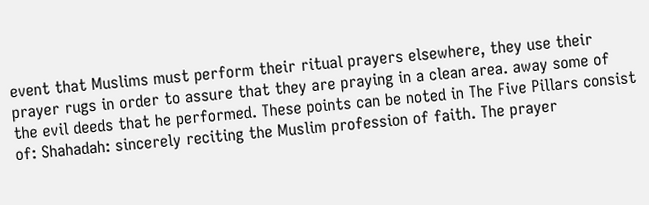event that Muslims must perform their ritual prayers elsewhere, they use their prayer rugs in order to assure that they are praying in a clean area. away some of the evil deeds that he performed. These points can be noted in The Five Pillars consist of: Shahadah: sincerely reciting the Muslim profession of faith. The prayer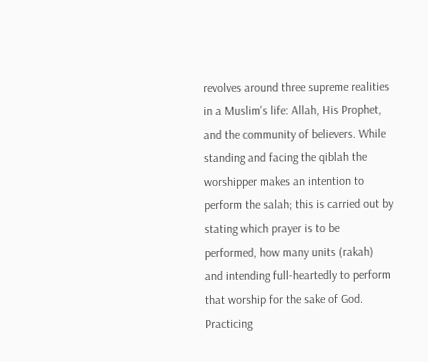revolves around three supreme realities in a Muslim's life: Allah, His Prophet, and the community of believers. While standing and facing the qiblah the worshipper makes an intention to perform the salah; this is carried out by stating which prayer is to be performed, how many units (rakah) and intending full-heartedly to perform that worship for the sake of God. Practicing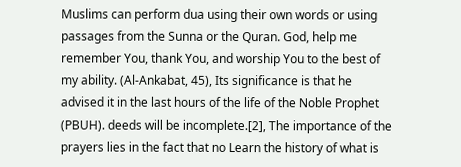Muslims can perform dua using their own words or using passages from the Sunna or the Quran. God, help me remember You, thank You, and worship You to the best of my ability. (Al-Ankabat, 45), Its significance is that he advised it in the last hours of the life of the Noble Prophet (PBUH). deeds will be incomplete.[2], The importance of the prayers lies in the fact that no Learn the history of what is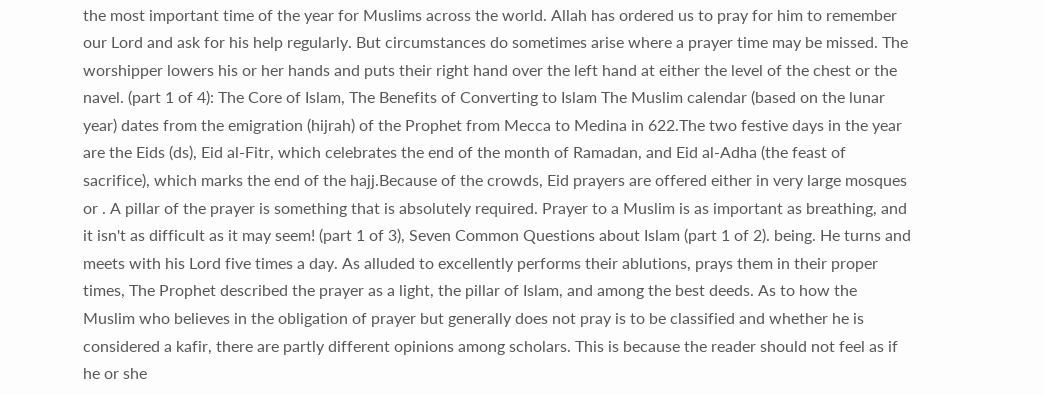the most important time of the year for Muslims across the world. Allah has ordered us to pray for him to remember our Lord and ask for his help regularly. But circumstances do sometimes arise where a prayer time may be missed. The worshipper lowers his or her hands and puts their right hand over the left hand at either the level of the chest or the navel. (part 1 of 4): The Core of Islam, The Benefits of Converting to Islam The Muslim calendar (based on the lunar year) dates from the emigration (hijrah) of the Prophet from Mecca to Medina in 622.The two festive days in the year are the Eids (ds), Eid al-Fitr, which celebrates the end of the month of Ramadan, and Eid al-Adha (the feast of sacrifice), which marks the end of the hajj.Because of the crowds, Eid prayers are offered either in very large mosques or . A pillar of the prayer is something that is absolutely required. Prayer to a Muslim is as important as breathing, and it isn't as difficult as it may seem! (part 1 of 3), Seven Common Questions about Islam (part 1 of 2). being. He turns and meets with his Lord five times a day. As alluded to excellently performs their ablutions, prays them in their proper times, The Prophet described the prayer as a light, the pillar of Islam, and among the best deeds. As to how the Muslim who believes in the obligation of prayer but generally does not pray is to be classified and whether he is considered a kafir, there are partly different opinions among scholars. This is because the reader should not feel as if he or she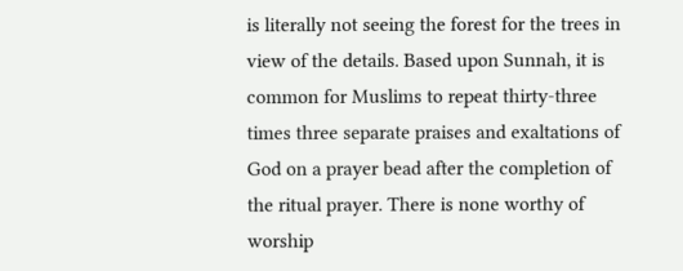is literally not seeing the forest for the trees in view of the details. Based upon Sunnah, it is common for Muslims to repeat thirty-three times three separate praises and exaltations of God on a prayer bead after the completion of the ritual prayer. There is none worthy of worship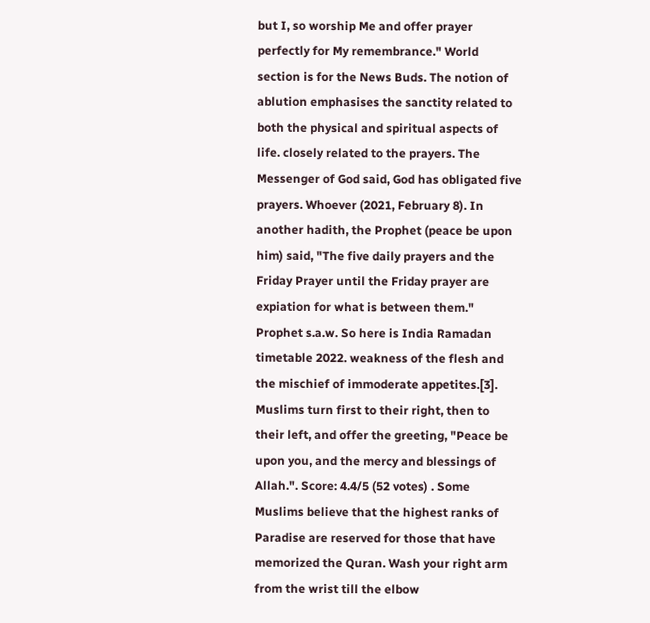but I, so worship Me and offer prayer perfectly for My remembrance." World section is for the News Buds. The notion of ablution emphasises the sanctity related to both the physical and spiritual aspects of life. closely related to the prayers. The Messenger of God said, God has obligated five prayers. Whoever (2021, February 8). In another hadith, the Prophet (peace be upon him) said, "The five daily prayers and the Friday Prayer until the Friday prayer are expiation for what is between them." Prophet s.a.w. So here is India Ramadan timetable 2022. weakness of the flesh and the mischief of immoderate appetites.[3]. Muslims turn first to their right, then to their left, and offer the greeting, "Peace be upon you, and the mercy and blessings of Allah.". Score: 4.4/5 (52 votes) . Some Muslims believe that the highest ranks of Paradise are reserved for those that have memorized the Quran. Wash your right arm from the wrist till the elbow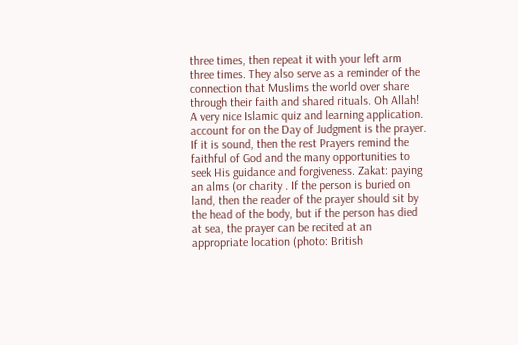three times, then repeat it with your left arm three times. They also serve as a reminder of the connection that Muslims the world over share through their faith and shared rituals. Oh Allah! A very nice Islamic quiz and learning application. account for on the Day of Judgment is the prayer. If it is sound, then the rest Prayers remind the faithful of God and the many opportunities to seek His guidance and forgiveness. Zakat: paying an alms (or charity . If the person is buried on land, then the reader of the prayer should sit by the head of the body, but if the person has died at sea, the prayer can be recited at an appropriate location (photo: British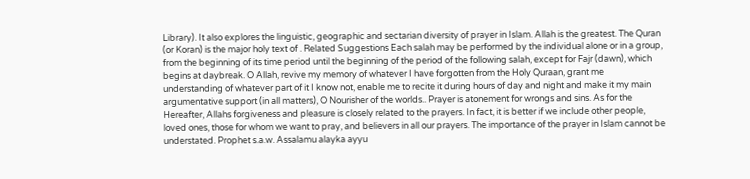Library). It also explores the linguistic, geographic and sectarian diversity of prayer in Islam. Allah is the greatest. The Quran (or Koran) is the major holy text of . Related Suggestions Each salah may be performed by the individual alone or in a group, from the beginning of its time period until the beginning of the period of the following salah, except for Fajr (dawn), which begins at daybreak. O Allah, revive my memory of whatever I have forgotten from the Holy Quraan, grant me understanding of whatever part of it I know not, enable me to recite it during hours of day and night and make it my main argumentative support (in all matters), O Nourisher of the worlds.. Prayer is atonement for wrongs and sins. As for the Hereafter, Allahs forgiveness and pleasure is closely related to the prayers. In fact, it is better if we include other people, loved ones, those for whom we want to pray, and believers in all our prayers. The importance of the prayer in Islam cannot be understated. Prophet s.a.w. Assalamu alayka ayyu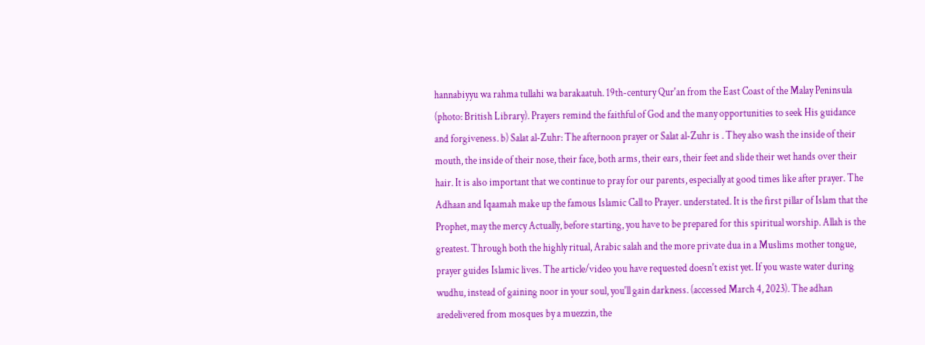hannabiyyu wa rahma tullahi wa barakaatuh. 19th-century Qur'an from the East Coast of the Malay Peninsula (photo: British Library). Prayers remind the faithful of God and the many opportunities to seek His guidance and forgiveness. b) Salat al-Zuhr: The afternoon prayer or Salat al-Zuhr is . They also wash the inside of their mouth, the inside of their nose, their face, both arms, their ears, their feet and slide their wet hands over their hair. It is also important that we continue to pray for our parents, especially at good times like after prayer. The Adhaan and Iqaamah make up the famous Islamic Call to Prayer. understated. It is the first pillar of Islam that the Prophet, may the mercy Actually, before starting, you have to be prepared for this spiritual worship. Allah is the greatest. Through both the highly ritual, Arabic salah and the more private dua in a Muslims mother tongue, prayer guides Islamic lives. The article/video you have requested doesn't exist yet. If you waste water during wudhu, instead of gaining noor in your soul, you'll gain darkness. (accessed March 4, 2023). The adhan aredelivered from mosques by a muezzin, the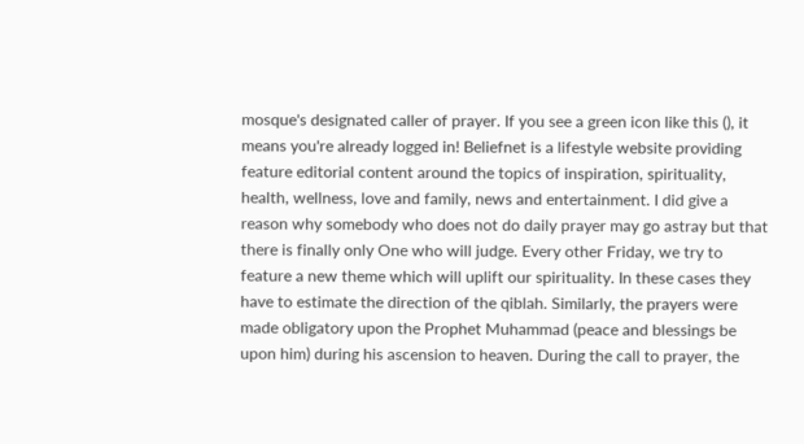mosque's designated caller of prayer. If you see a green icon like this (), it means you're already logged in! Beliefnet is a lifestyle website providing feature editorial content around the topics of inspiration, spirituality, health, wellness, love and family, news and entertainment. I did give a reason why somebody who does not do daily prayer may go astray but that there is finally only One who will judge. Every other Friday, we try to feature a new theme which will uplift our spirituality. In these cases they have to estimate the direction of the qiblah. Similarly, the prayers were made obligatory upon the Prophet Muhammad (peace and blessings be upon him) during his ascension to heaven. During the call to prayer, the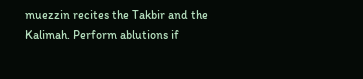muezzin recites the Takbir and the Kalimah. Perform ablutions if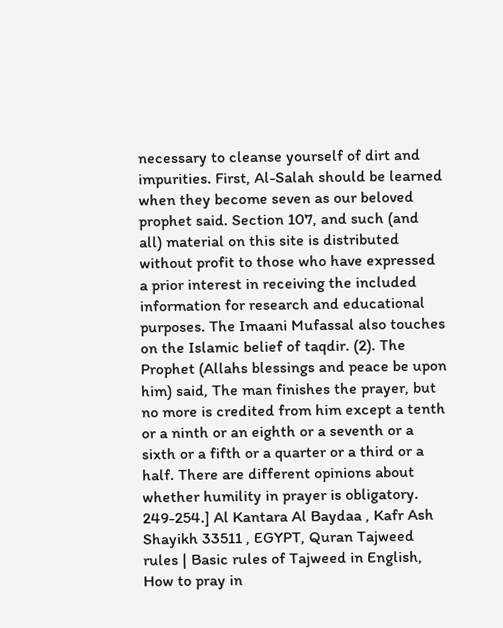necessary to cleanse yourself of dirt and impurities. First, Al-Salah should be learned when they become seven as our beloved prophet said. Section 107, and such (and all) material on this site is distributed without profit to those who have expressed a prior interest in receiving the included information for research and educational purposes. The Imaani Mufassal also touches on the Islamic belief of taqdir. (2). The Prophet (Allahs blessings and peace be upon him) said, The man finishes the prayer, but no more is credited from him except a tenth or a ninth or an eighth or a seventh or a sixth or a fifth or a quarter or a third or a half. There are different opinions about whether humility in prayer is obligatory. 249-254.] Al Kantara Al Baydaa , Kafr Ash Shayikh 33511 , EGYPT, Quran Tajweed rules | Basic rules of Tajweed in English, How to pray in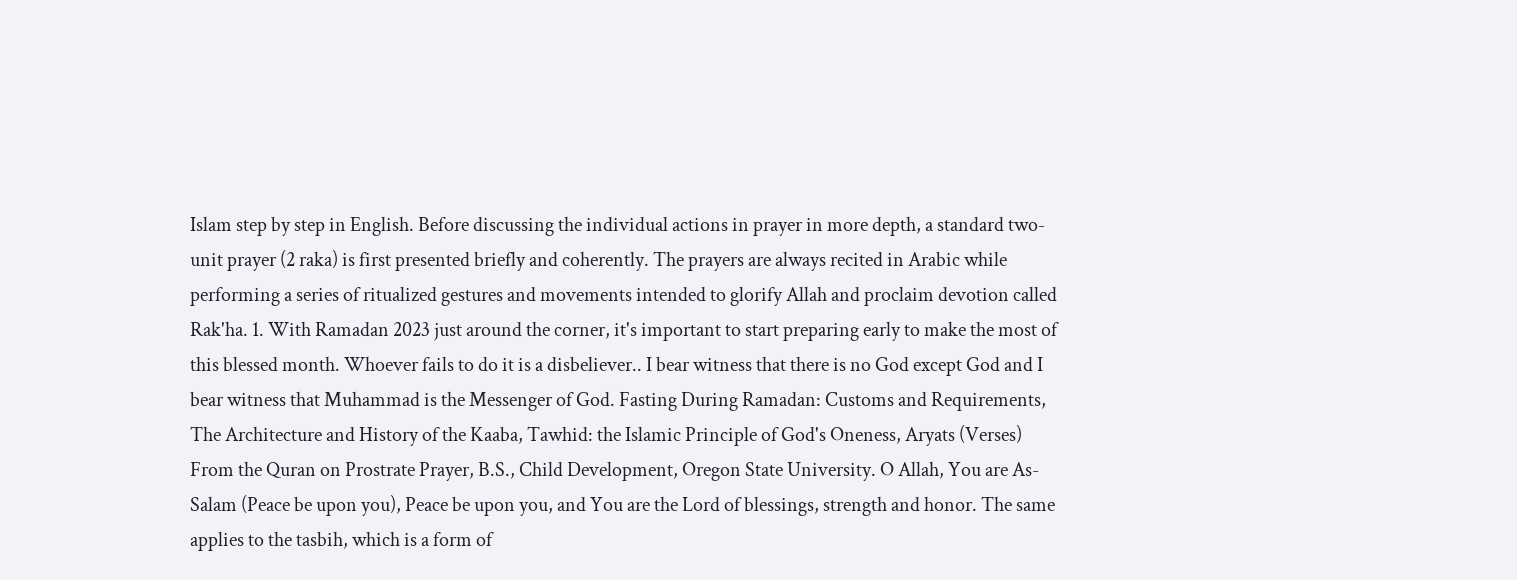Islam step by step in English. Before discussing the individual actions in prayer in more depth, a standard two-unit prayer (2 raka) is first presented briefly and coherently. The prayers are always recited in Arabic while performing a series of ritualized gestures and movements intended to glorify Allah and proclaim devotion called Rak'ha. 1. With Ramadan 2023 just around the corner, it's important to start preparing early to make the most of this blessed month. Whoever fails to do it is a disbeliever.. I bear witness that there is no God except God and I bear witness that Muhammad is the Messenger of God. Fasting During Ramadan: Customs and Requirements, The Architecture and History of the Kaaba, Tawhid: the Islamic Principle of God's Oneness, Aryats (Verses) From the Quran on Prostrate Prayer, B.S., Child Development, Oregon State University. O Allah, You are As-Salam (Peace be upon you), Peace be upon you, and You are the Lord of blessings, strength and honor. The same applies to the tasbih, which is a form of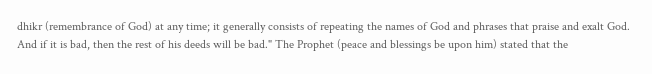dhikr (remembrance of God) at any time; it generally consists of repeating the names of God and phrases that praise and exalt God. And if it is bad, then the rest of his deeds will be bad." The Prophet (peace and blessings be upon him) stated that the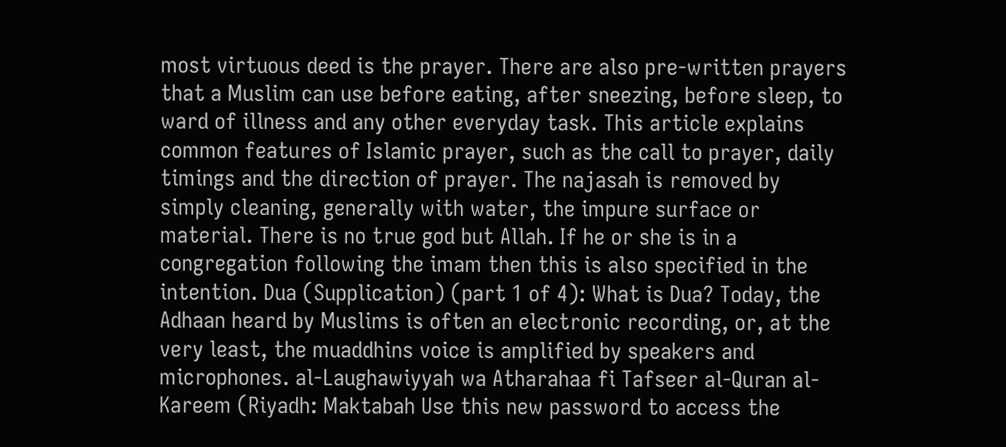most virtuous deed is the prayer. There are also pre-written prayers that a Muslim can use before eating, after sneezing, before sleep, to ward of illness and any other everyday task. This article explains common features of Islamic prayer, such as the call to prayer, daily timings and the direction of prayer. The najasah is removed by simply cleaning, generally with water, the impure surface or material. There is no true god but Allah. If he or she is in a congregation following the imam then this is also specified in the intention. Dua (Supplication) (part 1 of 4): What is Dua? Today, the Adhaan heard by Muslims is often an electronic recording, or, at the very least, the muaddhins voice is amplified by speakers and microphones. al-Laughawiyyah wa Atharahaa fi Tafseer al-Quran al-Kareem (Riyadh: Maktabah Use this new password to access the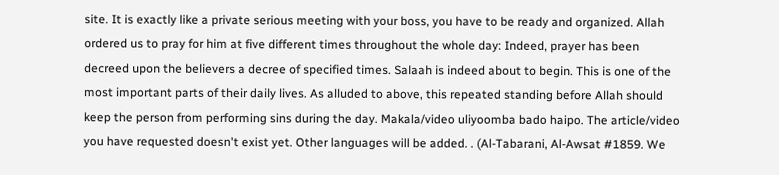site. It is exactly like a private serious meeting with your boss, you have to be ready and organized. Allah ordered us to pray for him at five different times throughout the whole day: Indeed, prayer has been decreed upon the believers a decree of specified times. Salaah is indeed about to begin. This is one of the most important parts of their daily lives. As alluded to above, this repeated standing before Allah should keep the person from performing sins during the day. Makala/video uliyoomba bado haipo. The article/video you have requested doesn't exist yet. Other languages will be added. . (Al-Tabarani, Al-Awsat #1859. We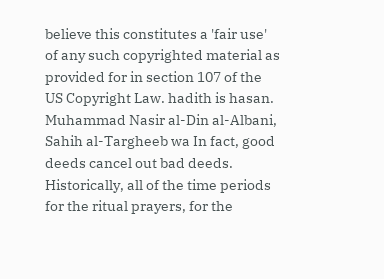believe this constitutes a 'fair use' of any such copyrighted material as provided for in section 107 of the US Copyright Law. hadith is hasan. Muhammad Nasir al-Din al-Albani, Sahih al-Targheeb wa In fact, good deeds cancel out bad deeds. Historically, all of the time periods for the ritual prayers, for the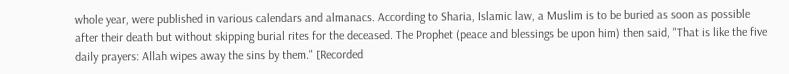whole year, were published in various calendars and almanacs. According to Sharia, Islamic law, a Muslim is to be buried as soon as possible after their death but without skipping burial rites for the deceased. The Prophet (peace and blessings be upon him) then said, "That is like the five daily prayers: Allah wipes away the sins by them." [Recorded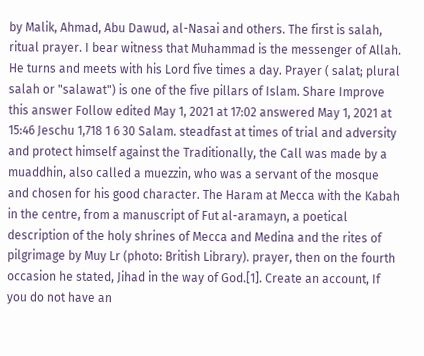by Malik, Ahmad, Abu Dawud, al-Nasai and others. The first is salah, ritual prayer. I bear witness that Muhammad is the messenger of Allah. He turns and meets with his Lord five times a day. Prayer ( salat; plural salah or "salawat") is one of the five pillars of Islam. Share Improve this answer Follow edited May 1, 2021 at 17:02 answered May 1, 2021 at 15:46 Jeschu 1,718 1 6 30 Salam. steadfast at times of trial and adversity and protect himself against the Traditionally, the Call was made by a muaddhin, also called a muezzin, who was a servant of the mosque and chosen for his good character. The Haram at Mecca with the Kabah in the centre, from a manuscript of Fut al-aramayn, a poetical description of the holy shrines of Mecca and Medina and the rites of pilgrimage by Muy Lr (photo: British Library). prayer, then on the fourth occasion he stated, Jihad in the way of God.[1]. Create an account, If you do not have an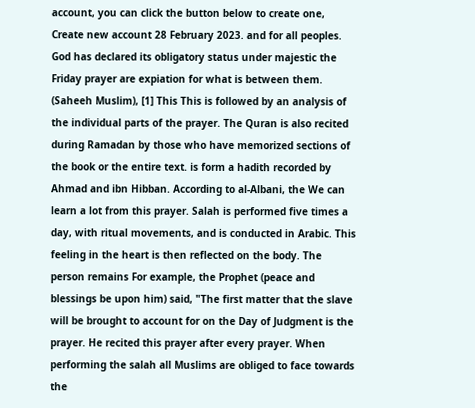account, you can click the button below to create one, Create new account 28 February 2023. and for all peoples. God has declared its obligatory status under majestic the Friday prayer are expiation for what is between them. (Saheeh Muslim), [1] This This is followed by an analysis of the individual parts of the prayer. The Quran is also recited during Ramadan by those who have memorized sections of the book or the entire text. is form a hadith recorded by Ahmad and ibn Hibban. According to al-Albani, the We can learn a lot from this prayer. Salah is performed five times a day, with ritual movements, and is conducted in Arabic. This feeling in the heart is then reflected on the body. The person remains For example, the Prophet (peace and blessings be upon him) said, "The first matter that the slave will be brought to account for on the Day of Judgment is the prayer. He recited this prayer after every prayer. When performing the salah all Muslims are obliged to face towards the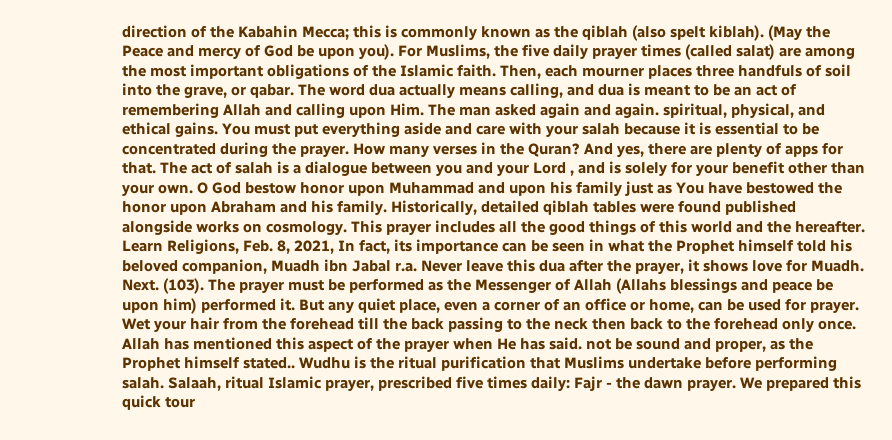direction of the Kabahin Mecca; this is commonly known as the qiblah (also spelt kiblah). (May the Peace and mercy of God be upon you). For Muslims, the five daily prayer times (called salat) are among the most important obligations of the Islamic faith. Then, each mourner places three handfuls of soil into the grave, or qabar. The word dua actually means calling, and dua is meant to be an act of remembering Allah and calling upon Him. The man asked again and again. spiritual, physical, and ethical gains. You must put everything aside and care with your salah because it is essential to be concentrated during the prayer. How many verses in the Quran? And yes, there are plenty of apps for that. The act of salah is a dialogue between you and your Lord , and is solely for your benefit other than your own. O God bestow honor upon Muhammad and upon his family just as You have bestowed the honor upon Abraham and his family. Historically, detailed qiblah tables were found published alongside works on cosmology. This prayer includes all the good things of this world and the hereafter. Learn Religions, Feb. 8, 2021, In fact, its importance can be seen in what the Prophet himself told his beloved companion, Muadh ibn Jabal r.a. Never leave this dua after the prayer, it shows love for Muadh. Next. (103). The prayer must be performed as the Messenger of Allah (Allahs blessings and peace be upon him) performed it. But any quiet place, even a corner of an office or home, can be used for prayer. Wet your hair from the forehead till the back passing to the neck then back to the forehead only once. Allah has mentioned this aspect of the prayer when He has said. not be sound and proper, as the Prophet himself stated.. Wudhu is the ritual purification that Muslims undertake before performing salah. Salaah, ritual Islamic prayer, prescribed five times daily: Fajr - the dawn prayer. We prepared this quick tour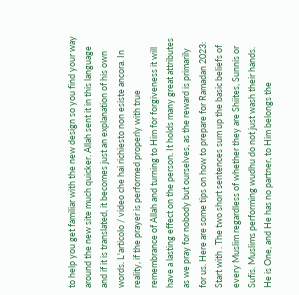to help you get familiar with the new design so you find your way around the new site much quicker. Allah sent it in this language and if it is translated, it becomes just an explanation of his own words. L'articolo / video che hai richiesto non esiste ancora. In reality, if the prayer is performed properly with true remembrance of Allah and turning to Him for forgiveness it will have a lasting effect on the person. It holds many great attributes as we pray for nobody but ourselves, as the reward is primarily for us. Here are some tips on how to prepare for Ramadan 2023: Start with . The two short sentences sum up the basic beliefs of every Muslim regardless of whether they are Shiites, Sunnis or Sufis. Muslims performing wudhu do not just wash their hands. He is One, and He has no partner, to Him belongs the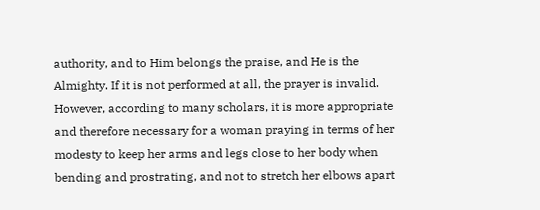authority, and to Him belongs the praise, and He is the Almighty. If it is not performed at all, the prayer is invalid. However, according to many scholars, it is more appropriate and therefore necessary for a woman praying in terms of her modesty to keep her arms and legs close to her body when bending and prostrating, and not to stretch her elbows apart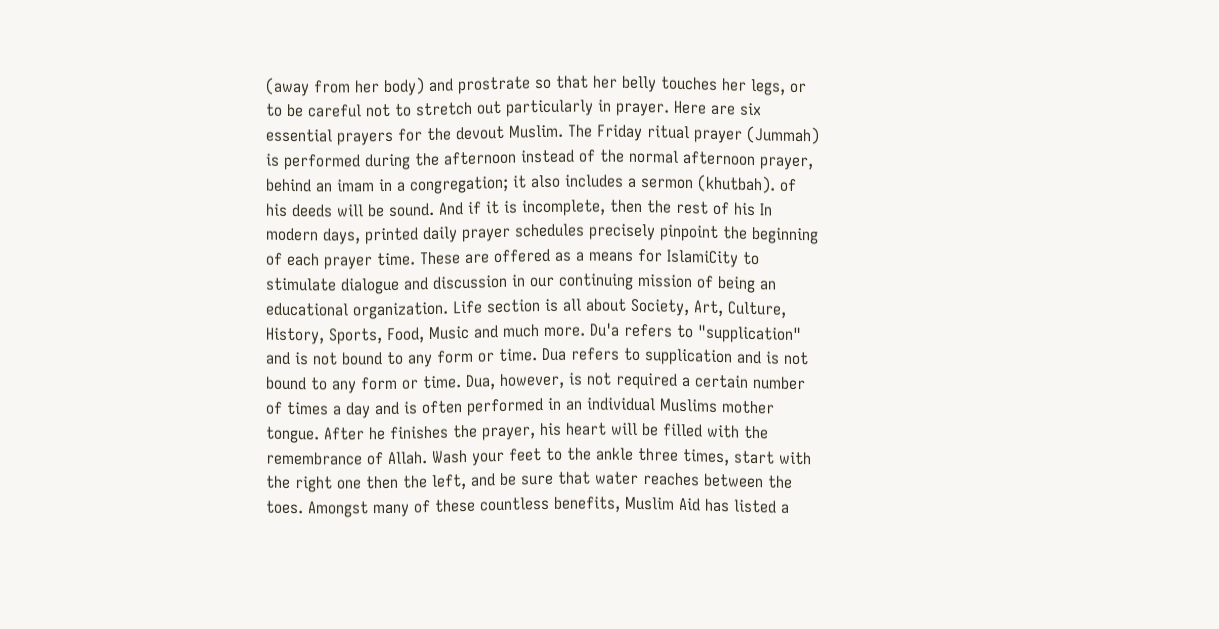(away from her body) and prostrate so that her belly touches her legs, or to be careful not to stretch out particularly in prayer. Here are six essential prayers for the devout Muslim. The Friday ritual prayer (Jummah) is performed during the afternoon instead of the normal afternoon prayer, behind an imam in a congregation; it also includes a sermon (khutbah). of his deeds will be sound. And if it is incomplete, then the rest of his In modern days, printed daily prayer schedules precisely pinpoint the beginning of each prayer time. These are offered as a means for IslamiCity to stimulate dialogue and discussion in our continuing mission of being an educational organization. Life section is all about Society, Art, Culture, History, Sports, Food, Music and much more. Du'a refers to "supplication" and is not bound to any form or time. Dua refers to supplication and is not bound to any form or time. Dua, however, is not required a certain number of times a day and is often performed in an individual Muslims mother tongue. After he finishes the prayer, his heart will be filled with the remembrance of Allah. Wash your feet to the ankle three times, start with the right one then the left, and be sure that water reaches between the toes. Amongst many of these countless benefits, Muslim Aid has listed a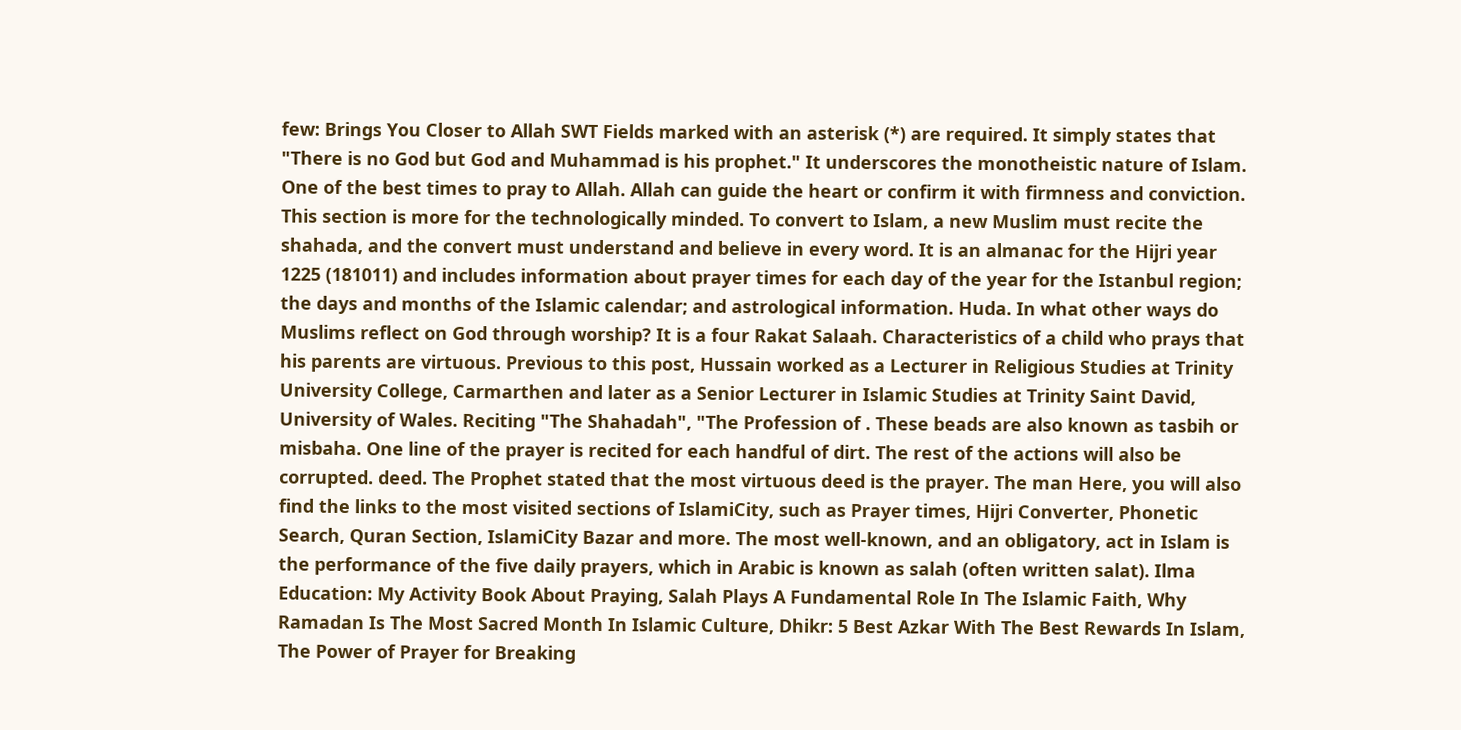few: Brings You Closer to Allah SWT Fields marked with an asterisk (*) are required. It simply states that "There is no God but God and Muhammad is his prophet." It underscores the monotheistic nature of Islam. One of the best times to pray to Allah. Allah can guide the heart or confirm it with firmness and conviction. This section is more for the technologically minded. To convert to Islam, a new Muslim must recite the shahada, and the convert must understand and believe in every word. It is an almanac for the Hijri year 1225 (181011) and includes information about prayer times for each day of the year for the Istanbul region; the days and months of the Islamic calendar; and astrological information. Huda. In what other ways do Muslims reflect on God through worship? It is a four Rakat Salaah. Characteristics of a child who prays that his parents are virtuous. Previous to this post, Hussain worked as a Lecturer in Religious Studies at Trinity University College, Carmarthen and later as a Senior Lecturer in Islamic Studies at Trinity Saint David, University of Wales. Reciting "The Shahadah", "The Profession of . These beads are also known as tasbih or misbaha. One line of the prayer is recited for each handful of dirt. The rest of the actions will also be corrupted. deed. The Prophet stated that the most virtuous deed is the prayer. The man Here, you will also find the links to the most visited sections of IslamiCity, such as Prayer times, Hijri Converter, Phonetic Search, Quran Section, IslamiCity Bazar and more. The most well-known, and an obligatory, act in Islam is the performance of the five daily prayers, which in Arabic is known as salah (often written salat). Ilma Education: My Activity Book About Praying, Salah Plays A Fundamental Role In The Islamic Faith, Why Ramadan Is The Most Sacred Month In Islamic Culture, Dhikr: 5 Best Azkar With The Best Rewards In Islam, The Power of Prayer for Breaking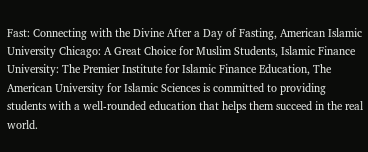Fast: Connecting with the Divine After a Day of Fasting, American Islamic University Chicago: A Great Choice for Muslim Students, Islamic Finance University: The Premier Institute for Islamic Finance Education, The American University for Islamic Sciences is committed to providing students with a well-rounded education that helps them succeed in the real world.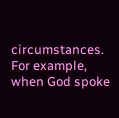circumstances. For example, when God spoke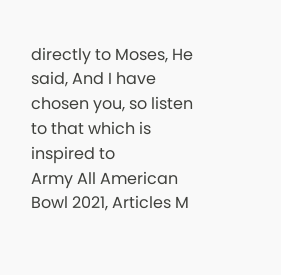directly to Moses, He said, And I have chosen you, so listen to that which is inspired to
Army All American Bowl 2021, Articles M